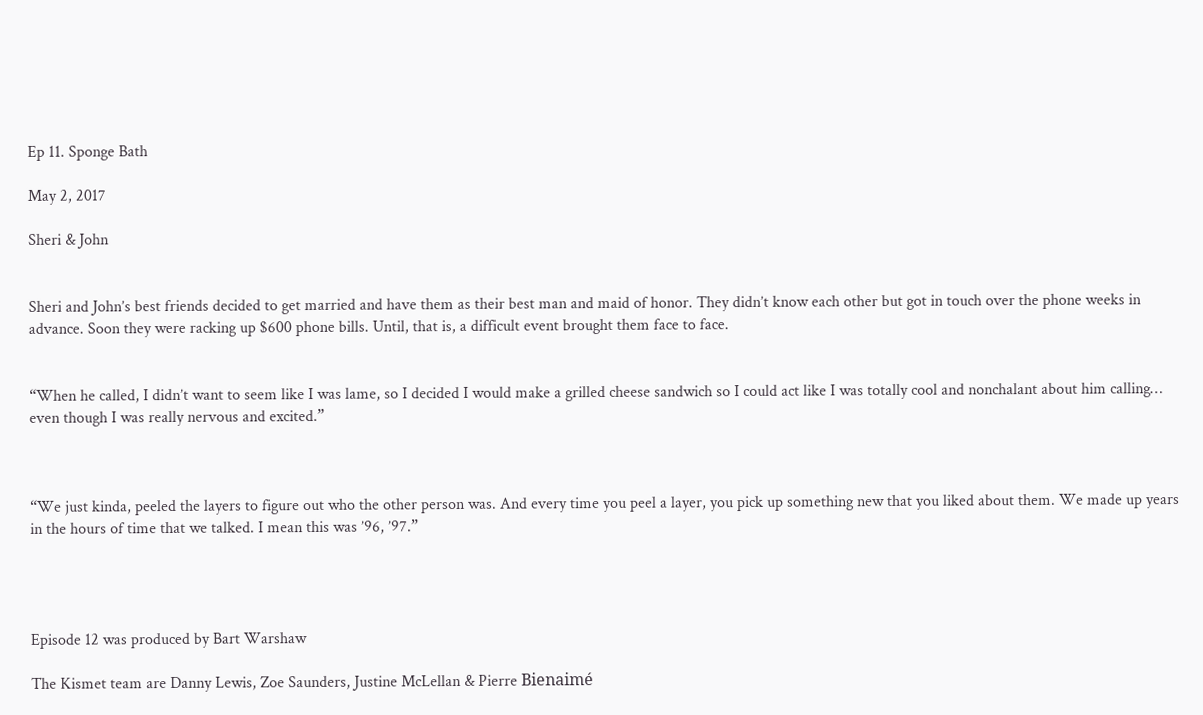Ep 11. Sponge Bath

May 2, 2017

Sheri & John


Sheri and John’s best friends decided to get married and have them as their best man and maid of honor. They didn’t know each other but got in touch over the phone weeks in advance. Soon they were racking up $600 phone bills. Until, that is, a difficult event brought them face to face.


“When he called, I didn’t want to seem like I was lame, so I decided I would make a grilled cheese sandwich so I could act like I was totally cool and nonchalant about him calling… even though I was really nervous and excited.”



“We just kinda, peeled the layers to figure out who the other person was. And every time you peel a layer, you pick up something new that you liked about them. We made up years in the hours of time that we talked. I mean this was ’96, ’97.”




Episode 12 was produced by Bart Warshaw

The Kismet team are Danny Lewis, Zoe Saunders, Justine McLellan & Pierre Bienaimé